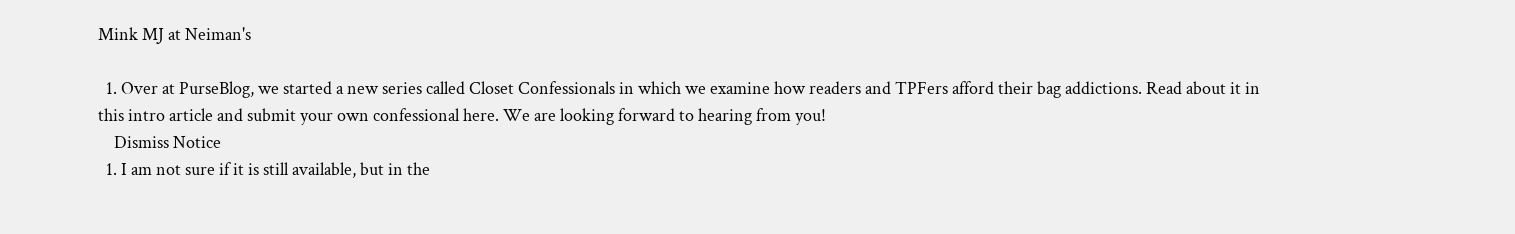Mink MJ at Neiman's

  1. Over at PurseBlog, we started a new series called Closet Confessionals in which we examine how readers and TPFers afford their bag addictions. Read about it in this intro article and submit your own confessional here. We are looking forward to hearing from you!
    Dismiss Notice
  1. I am not sure if it is still available, but in the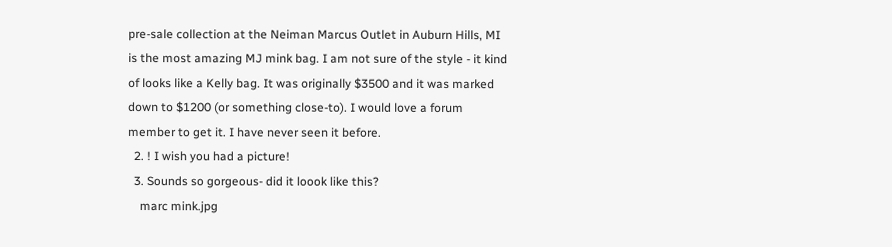pre-sale collection at the Neiman Marcus Outlet in Auburn Hills, MI is the most amazing MJ mink bag. I am not sure of the style - it kind of looks like a Kelly bag. It was originally $3500 and it was marked down to $1200 (or something close-to). I would love a forum member to get it. I have never seen it before.
  2. ! I wish you had a picture!
  3. Sounds so gorgeous- did it loook like this?
    marc mink.jpg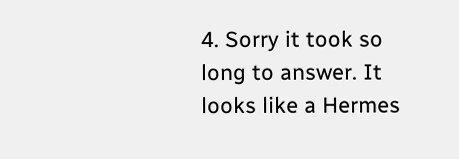4. Sorry it took so long to answer. It looks like a Hermes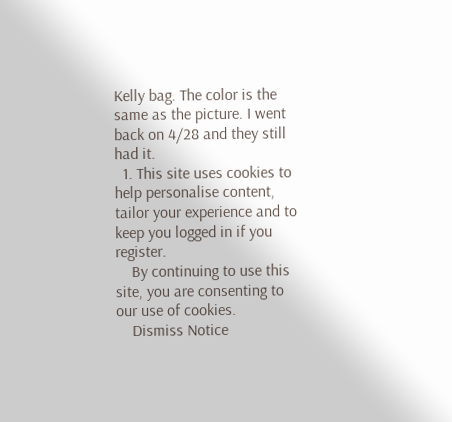Kelly bag. The color is the same as the picture. I went back on 4/28 and they still had it.
  1. This site uses cookies to help personalise content, tailor your experience and to keep you logged in if you register.
    By continuing to use this site, you are consenting to our use of cookies.
    Dismiss Notice